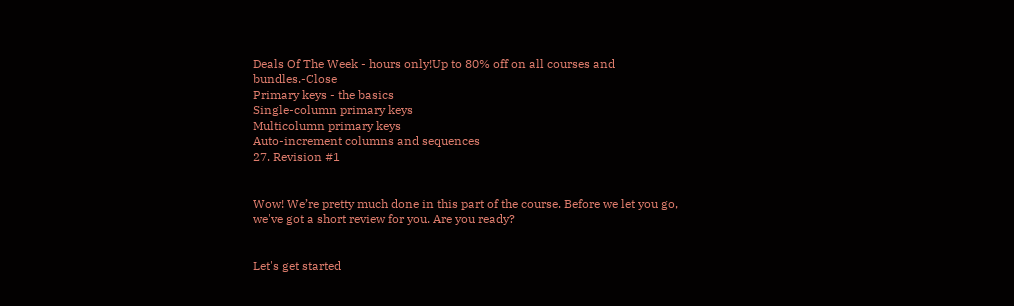Deals Of The Week - hours only!Up to 80% off on all courses and bundles.-Close
Primary keys - the basics
Single-column primary keys
Multicolumn primary keys
Auto-increment columns and sequences
27. Revision #1


Wow! We’re pretty much done in this part of the course. Before we let you go, we've got a short review for you. Are you ready?


Let's get started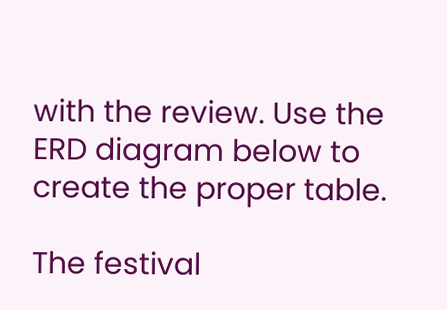with the review. Use the ERD diagram below to create the proper table.

The festival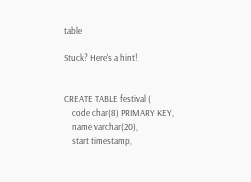table

Stuck? Here's a hint!


CREATE TABLE festival (
    code char(8) PRIMARY KEY,
    name varchar(20),
    start timestamp,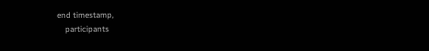end timestamp,
    participants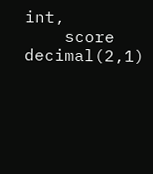int,
    score decimal(2,1)